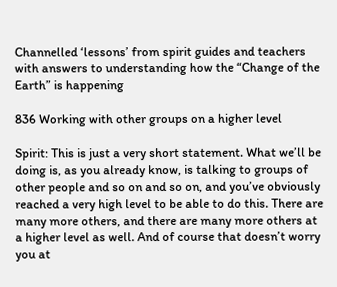Channelled ‘lessons’ from spirit guides and teachers with answers to understanding how the “Change of the Earth” is happening

836 Working with other groups on a higher level

Spirit: This is just a very short statement. What we’ll be doing is, as you already know, is talking to groups of other people and so on and so on, and you’ve obviously reached a very high level to be able to do this. There are many more others, and there are many more others at a higher level as well. And of course that doesn’t worry you at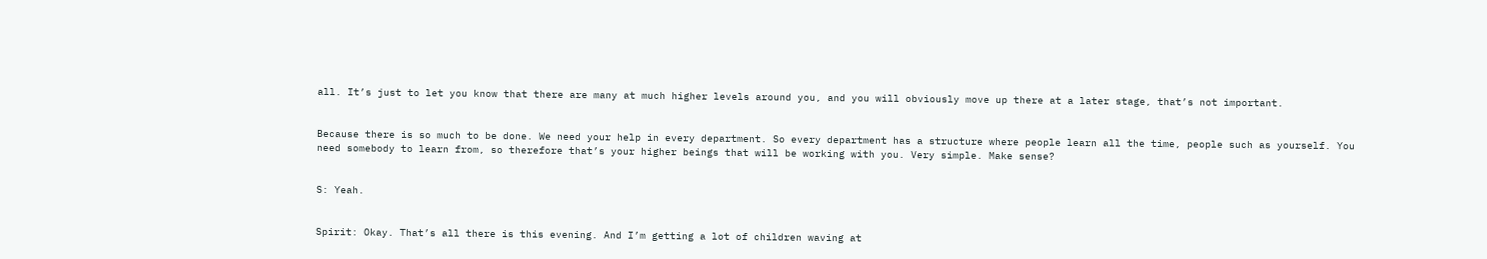all. It’s just to let you know that there are many at much higher levels around you, and you will obviously move up there at a later stage, that’s not important.


Because there is so much to be done. We need your help in every department. So every department has a structure where people learn all the time, people such as yourself. You need somebody to learn from, so therefore that’s your higher beings that will be working with you. Very simple. Make sense?


S: Yeah.


Spirit: Okay. That’s all there is this evening. And I’m getting a lot of children waving at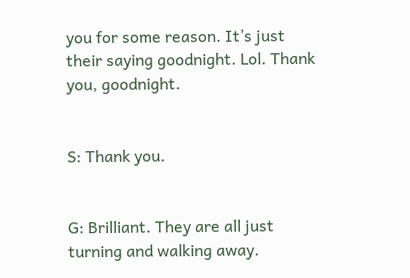you for some reason. It’s just their saying goodnight. Lol. Thank you, goodnight.


S: Thank you.


G: Brilliant. They are all just turning and walking away.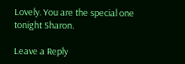Lovely. You are the special one tonight Sharon.

Leave a Reply